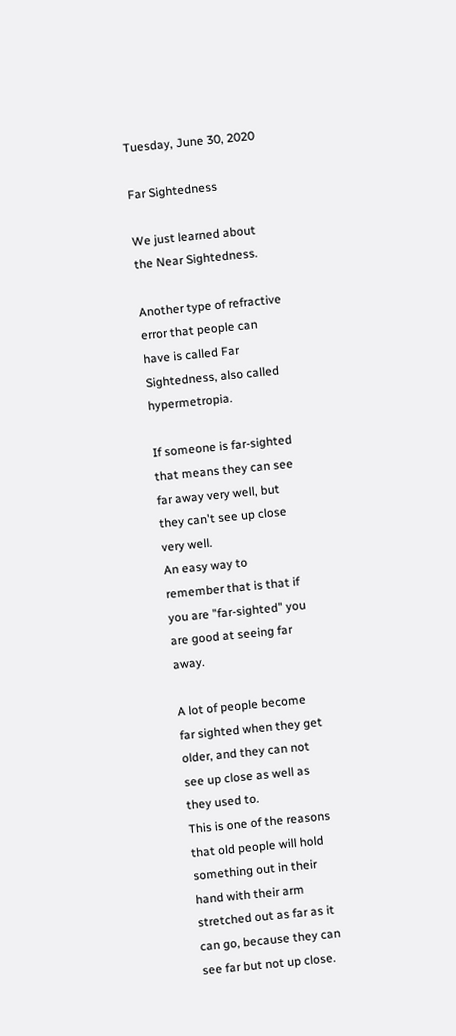Tuesday, June 30, 2020

Far Sightedness

We just learned about the Near Sightedness.

Another type of refractive error that people can have is called Far Sightedness, also called hypermetropia.

If someone is far-sighted that means they can see far away very well, but they can't see up close very well.
An easy way to remember that is that if you are "far-sighted" you are good at seeing far away.

A lot of people become far sighted when they get older, and they can not see up close as well as they used to.
This is one of the reasons that old people will hold something out in their hand with their arm stretched out as far as it can go, because they can see far but not up close.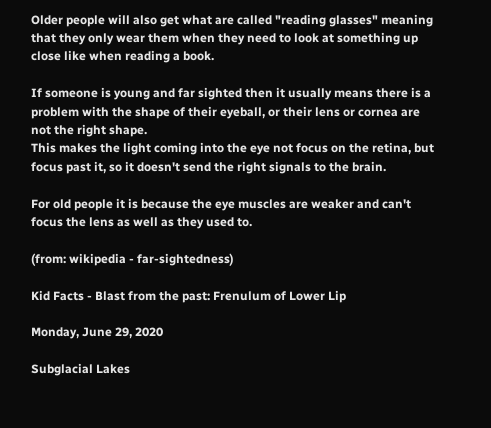Older people will also get what are called "reading glasses" meaning that they only wear them when they need to look at something up close like when reading a book.

If someone is young and far sighted then it usually means there is a problem with the shape of their eyeball, or their lens or cornea are not the right shape.
This makes the light coming into the eye not focus on the retina, but focus past it, so it doesn't send the right signals to the brain.

For old people it is because the eye muscles are weaker and can't focus the lens as well as they used to.

(from: wikipedia - far-sightedness)

Kid Facts - Blast from the past: Frenulum of Lower Lip

Monday, June 29, 2020

Subglacial Lakes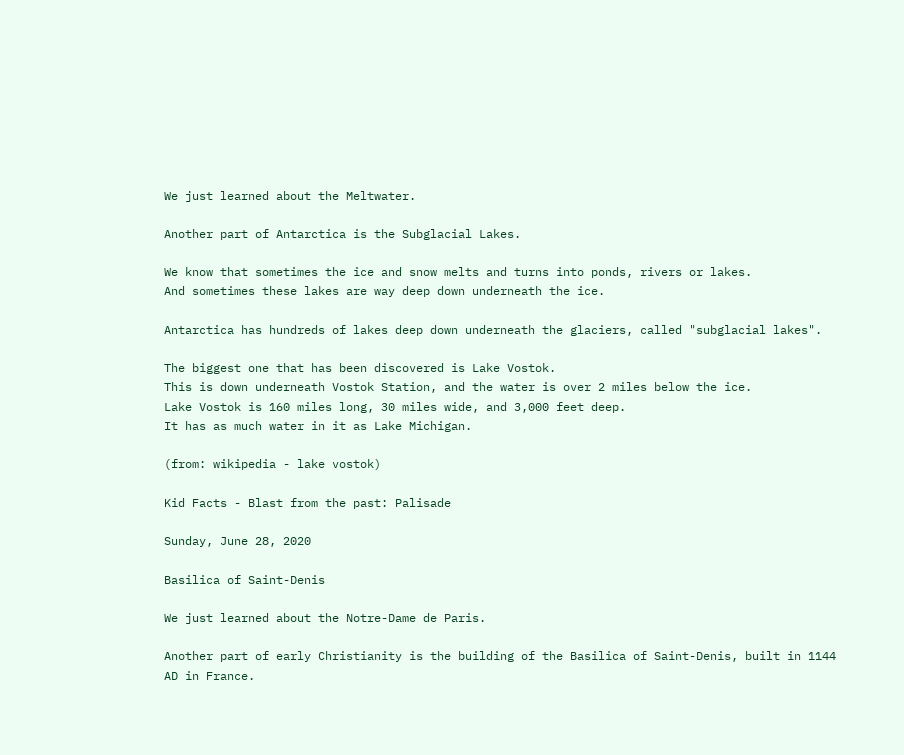We just learned about the Meltwater.

Another part of Antarctica is the Subglacial Lakes.

We know that sometimes the ice and snow melts and turns into ponds, rivers or lakes.
And sometimes these lakes are way deep down underneath the ice.

Antarctica has hundreds of lakes deep down underneath the glaciers, called "subglacial lakes".

The biggest one that has been discovered is Lake Vostok.
This is down underneath Vostok Station, and the water is over 2 miles below the ice.
Lake Vostok is 160 miles long, 30 miles wide, and 3,000 feet deep.
It has as much water in it as Lake Michigan.

(from: wikipedia - lake vostok)

Kid Facts - Blast from the past: Palisade

Sunday, June 28, 2020

Basilica of Saint-Denis

We just learned about the Notre-Dame de Paris.

Another part of early Christianity is the building of the Basilica of Saint-Denis, built in 1144 AD in France.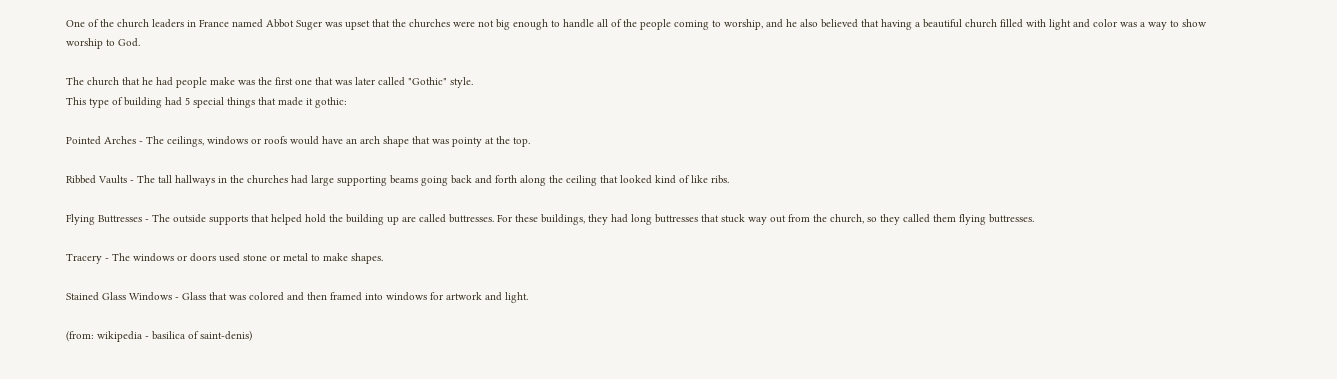One of the church leaders in France named Abbot Suger was upset that the churches were not big enough to handle all of the people coming to worship, and he also believed that having a beautiful church filled with light and color was a way to show worship to God.

The church that he had people make was the first one that was later called "Gothic" style.
This type of building had 5 special things that made it gothic:

Pointed Arches - The ceilings, windows or roofs would have an arch shape that was pointy at the top.

Ribbed Vaults - The tall hallways in the churches had large supporting beams going back and forth along the ceiling that looked kind of like ribs.

Flying Buttresses - The outside supports that helped hold the building up are called buttresses. For these buildings, they had long buttresses that stuck way out from the church, so they called them flying buttresses.

Tracery - The windows or doors used stone or metal to make shapes.

Stained Glass Windows - Glass that was colored and then framed into windows for artwork and light.

(from: wikipedia - basilica of saint-denis)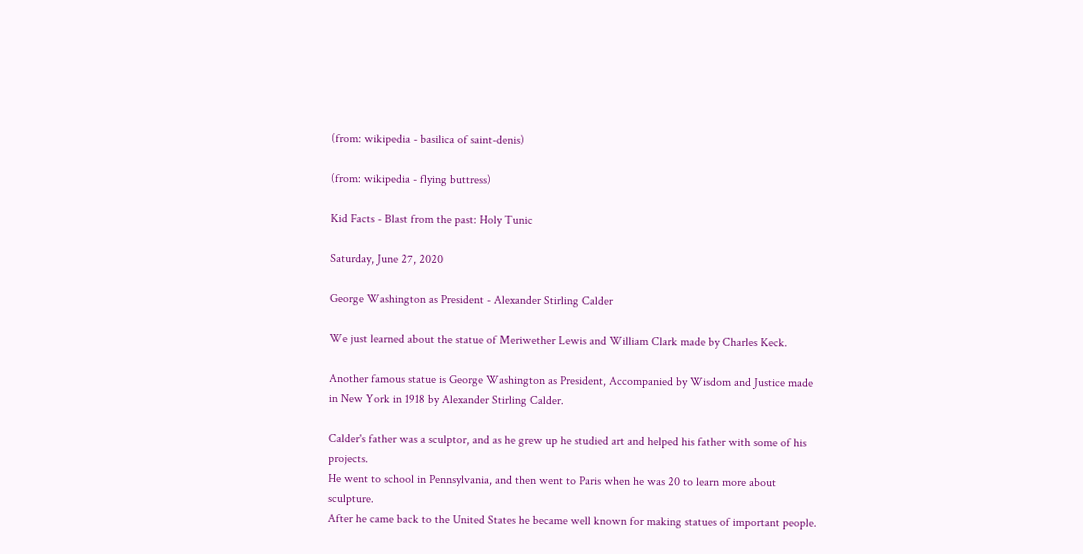(from: wikipedia - basilica of saint-denis)

(from: wikipedia - flying buttress)

Kid Facts - Blast from the past: Holy Tunic

Saturday, June 27, 2020

George Washington as President - Alexander Stirling Calder

We just learned about the statue of Meriwether Lewis and William Clark made by Charles Keck.

Another famous statue is George Washington as President, Accompanied by Wisdom and Justice made in New York in 1918 by Alexander Stirling Calder.

Calder's father was a sculptor, and as he grew up he studied art and helped his father with some of his projects.
He went to school in Pennsylvania, and then went to Paris when he was 20 to learn more about sculpture.
After he came back to the United States he became well known for making statues of important people.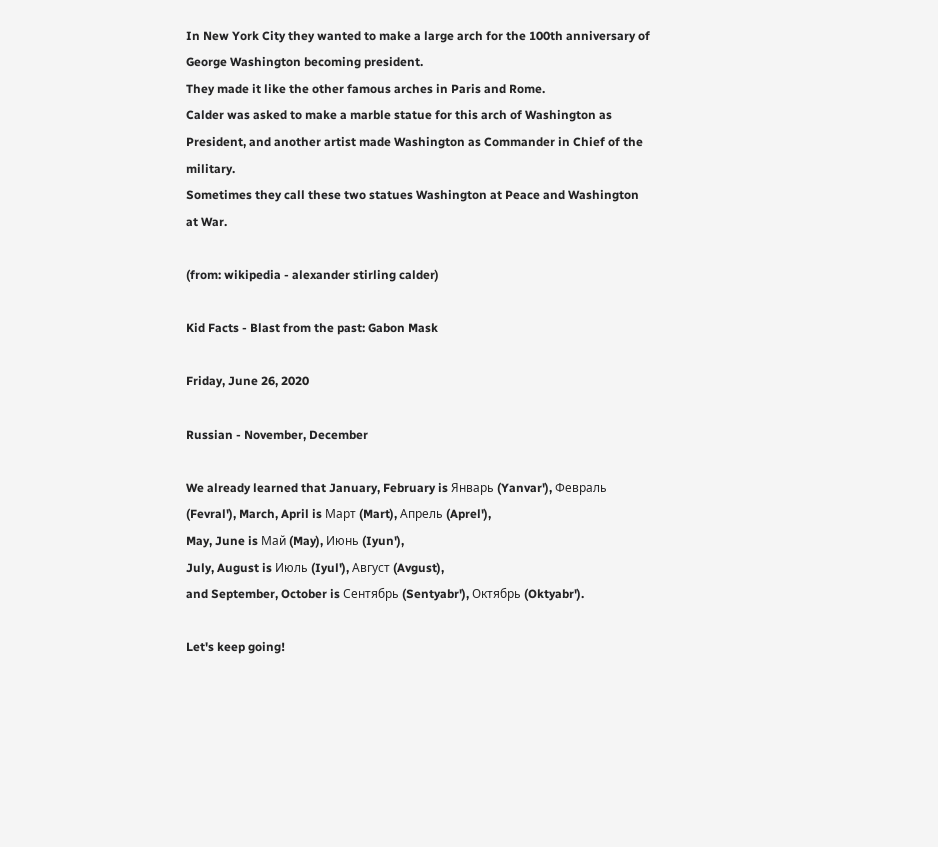In New York City they wanted to make a large arch for the 100th anniversary of George Washington becoming president.
They made it like the other famous arches in Paris and Rome.
Calder was asked to make a marble statue for this arch of Washington as President, and another artist made Washington as Commander in Chief of the military.
Sometimes they call these two statues Washington at Peace and Washington at War.

(from: wikipedia - alexander stirling calder)

Kid Facts - Blast from the past: Gabon Mask

Friday, June 26, 2020

Russian - November, December

We already learned that January, February is Январь (Yanvar'), Февраль (Fevral'), March, April is Март (Mart), Апрель (Aprel'),
May, June is Май (May), Июнь (Iyun'),
July, August is Июль (Iyul'), Август (Avgust),
and September, October is Сентябрь (Sentyabr'), Октябрь (Oktyabr').

Let's keep going!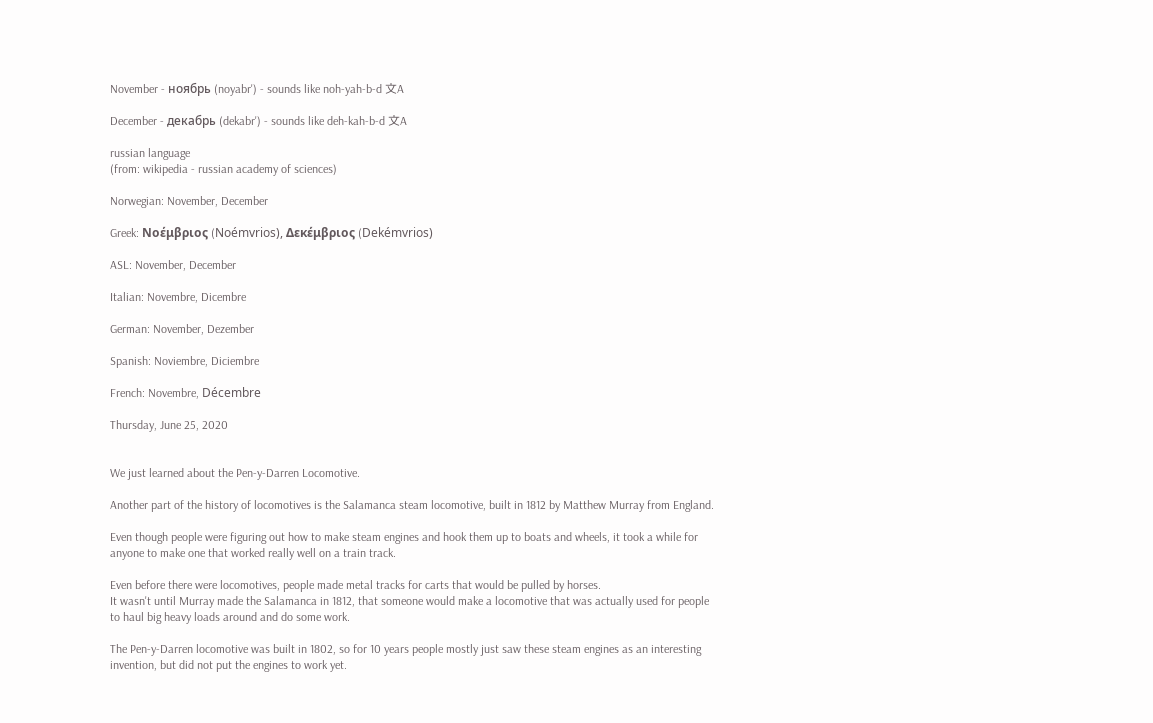November - ноябрь (noyabr') - sounds like noh-yah-b-d 文A

December - декабрь (dekabr') - sounds like deh-kah-b-d 文A

russian language
(from: wikipedia - russian academy of sciences)

Norwegian: November, December

Greek: Νοέμβριος (Noémvrios), Δεκέμβριος (Dekémvrios)

ASL: November, December

Italian: Novembre, Dicembre

German: November, Dezember

Spanish: Noviembre, Diciembre

French: Novembre, Décembre

Thursday, June 25, 2020


We just learned about the Pen-y-Darren Locomotive.

Another part of the history of locomotives is the Salamanca steam locomotive, built in 1812 by Matthew Murray from England.

Even though people were figuring out how to make steam engines and hook them up to boats and wheels, it took a while for anyone to make one that worked really well on a train track.

Even before there were locomotives, people made metal tracks for carts that would be pulled by horses.
It wasn't until Murray made the Salamanca in 1812, that someone would make a locomotive that was actually used for people to haul big heavy loads around and do some work.

The Pen-y-Darren locomotive was built in 1802, so for 10 years people mostly just saw these steam engines as an interesting invention, but did not put the engines to work yet.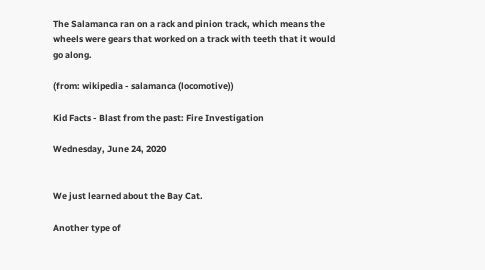The Salamanca ran on a rack and pinion track, which means the wheels were gears that worked on a track with teeth that it would go along.

(from: wikipedia - salamanca (locomotive))

Kid Facts - Blast from the past: Fire Investigation

Wednesday, June 24, 2020


We just learned about the Bay Cat.

Another type of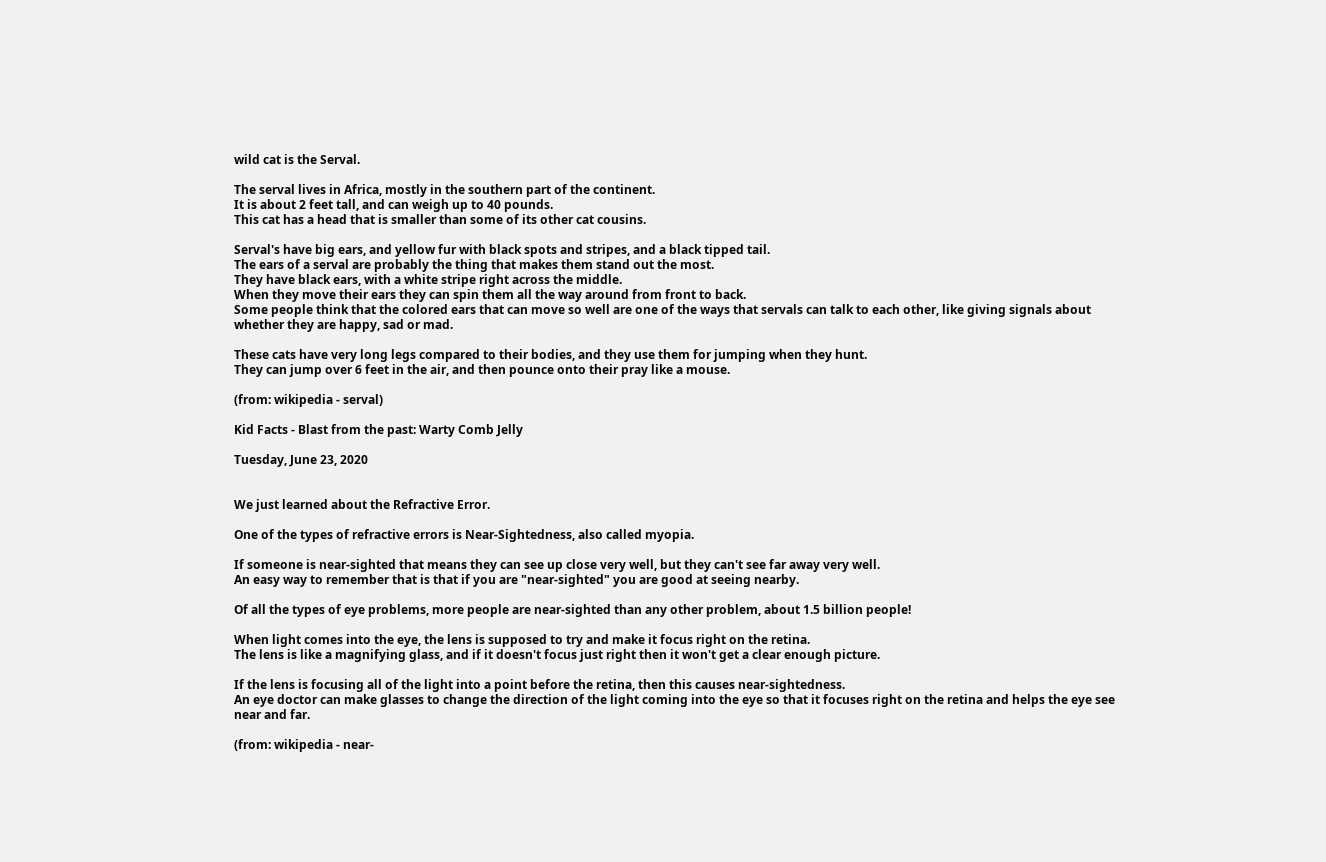wild cat is the Serval.

The serval lives in Africa, mostly in the southern part of the continent.
It is about 2 feet tall, and can weigh up to 40 pounds.
This cat has a head that is smaller than some of its other cat cousins.

Serval's have big ears, and yellow fur with black spots and stripes, and a black tipped tail.
The ears of a serval are probably the thing that makes them stand out the most.
They have black ears, with a white stripe right across the middle.
When they move their ears they can spin them all the way around from front to back.
Some people think that the colored ears that can move so well are one of the ways that servals can talk to each other, like giving signals about whether they are happy, sad or mad.

These cats have very long legs compared to their bodies, and they use them for jumping when they hunt.
They can jump over 6 feet in the air, and then pounce onto their pray like a mouse.

(from: wikipedia - serval)

Kid Facts - Blast from the past: Warty Comb Jelly

Tuesday, June 23, 2020


We just learned about the Refractive Error.

One of the types of refractive errors is Near-Sightedness, also called myopia.

If someone is near-sighted that means they can see up close very well, but they can't see far away very well.
An easy way to remember that is that if you are "near-sighted" you are good at seeing nearby.

Of all the types of eye problems, more people are near-sighted than any other problem, about 1.5 billion people!

When light comes into the eye, the lens is supposed to try and make it focus right on the retina.
The lens is like a magnifying glass, and if it doesn't focus just right then it won't get a clear enough picture.

If the lens is focusing all of the light into a point before the retina, then this causes near-sightedness.
An eye doctor can make glasses to change the direction of the light coming into the eye so that it focuses right on the retina and helps the eye see near and far.

(from: wikipedia - near-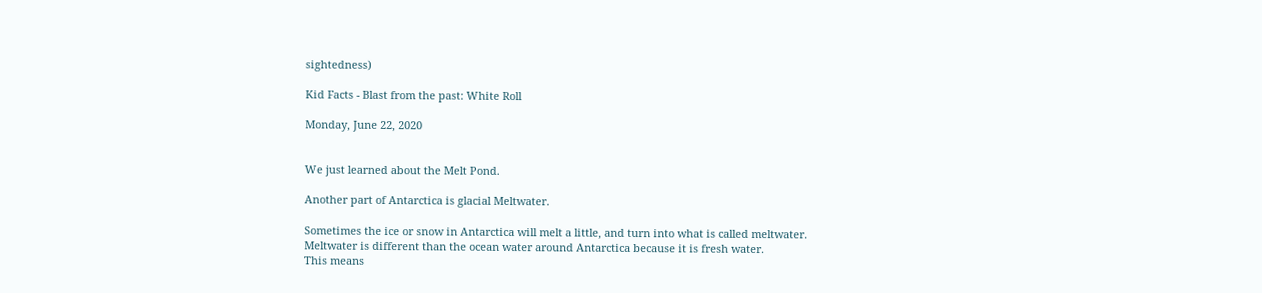sightedness)

Kid Facts - Blast from the past: White Roll

Monday, June 22, 2020


We just learned about the Melt Pond.

Another part of Antarctica is glacial Meltwater.

Sometimes the ice or snow in Antarctica will melt a little, and turn into what is called meltwater.
Meltwater is different than the ocean water around Antarctica because it is fresh water.
This means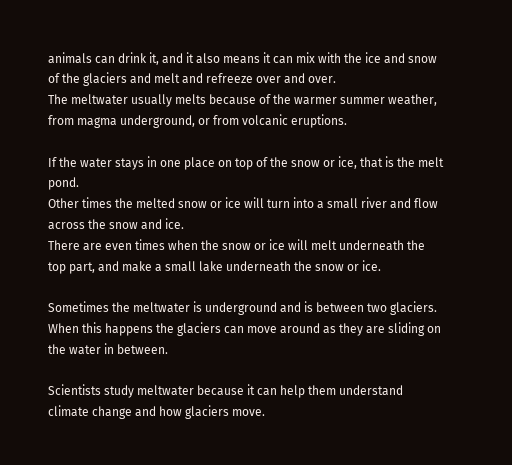animals can drink it, and it also means it can mix with the ice and snow of the glaciers and melt and refreeze over and over.
The meltwater usually melts because of the warmer summer weather, from magma underground, or from volcanic eruptions.

If the water stays in one place on top of the snow or ice, that is the melt pond.
Other times the melted snow or ice will turn into a small river and flow across the snow and ice.
There are even times when the snow or ice will melt underneath the top part, and make a small lake underneath the snow or ice.

Sometimes the meltwater is underground and is between two glaciers.
When this happens the glaciers can move around as they are sliding on the water in between.

Scientists study meltwater because it can help them understand climate change and how glaciers move.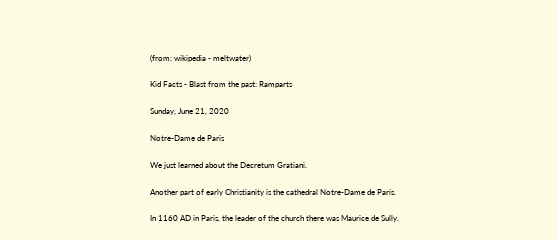(from: wikipedia - meltwater)

Kid Facts - Blast from the past: Ramparts

Sunday, June 21, 2020

Notre-Dame de Paris

We just learned about the Decretum Gratiani.

Another part of early Christianity is the cathedral Notre-Dame de Paris.

In 1160 AD in Paris, the leader of the church there was Maurice de Sully.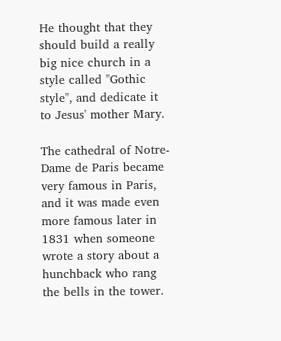He thought that they should build a really big nice church in a style called "Gothic style", and dedicate it to Jesus' mother Mary.

The cathedral of Notre-Dame de Paris became very famous in Paris, and it was made even more famous later in 1831 when someone wrote a story about a hunchback who rang the bells in the tower.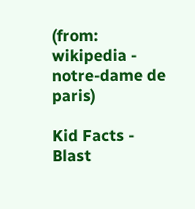(from: wikipedia - notre-dame de paris)

Kid Facts - Blast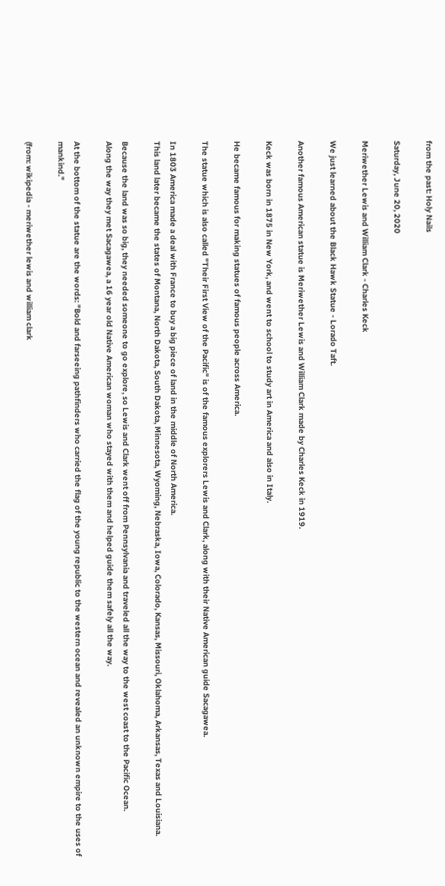from the past: Holy Nails

Saturday, June 20, 2020

Meriwether Lewis and William Clark - Charles Keck

We just learned about the Black Hawk Statue - Lorado Taft.

Another famous American statue is Meriwether Lewis and William Clark made by Charles Keck in 1919.

Keck was born in 1875 in New York, and went to school to study art in America and also in Italy.

He became famous for making statues of famous people across America.

The statue which is also called "Their First View of the Pacific" is of the famous explorers Lewis and Clark, along with their Native American guide Sacagawea.

In 1803 America made a deal with France to buy a big piece of land in the middle of North America.
This land later became the states of Montana, North Dakota, South Dakota, Minnesota, Wyoming, Nebraska, Iowa, Colorado, Kansas, Missouri, Oklahoma, Arkansas, Texas and Louisiana.

Because the land was so big, they needed someone to go explore, so Lewis and Clark went off from Pennsylvania and traveled all the way to the west coast to the Pacific Ocean.
Along the way they met Sacagawea, a 16 year old Native American woman who stayed with them and helped guide them safely all the way.

At the bottom of the statue are the words: "Bold and farseeing pathfinders who carried the flag of the young republic to the western ocean and revealed an unknown empire to the uses of mankind."

(from: wikipedia - meriwether lewis and william clark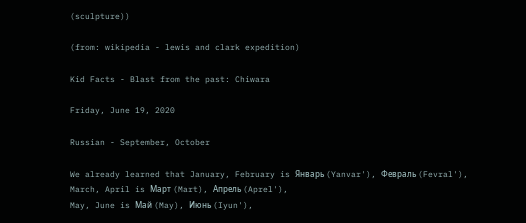(sculpture))

(from: wikipedia - lewis and clark expedition)

Kid Facts - Blast from the past: Chiwara

Friday, June 19, 2020

Russian - September, October

We already learned that January, February is Январь (Yanvar'), Февраль (Fevral'), March, April is Март (Mart), Апрель (Aprel'),
May, June is Май (May), Июнь (Iyun'),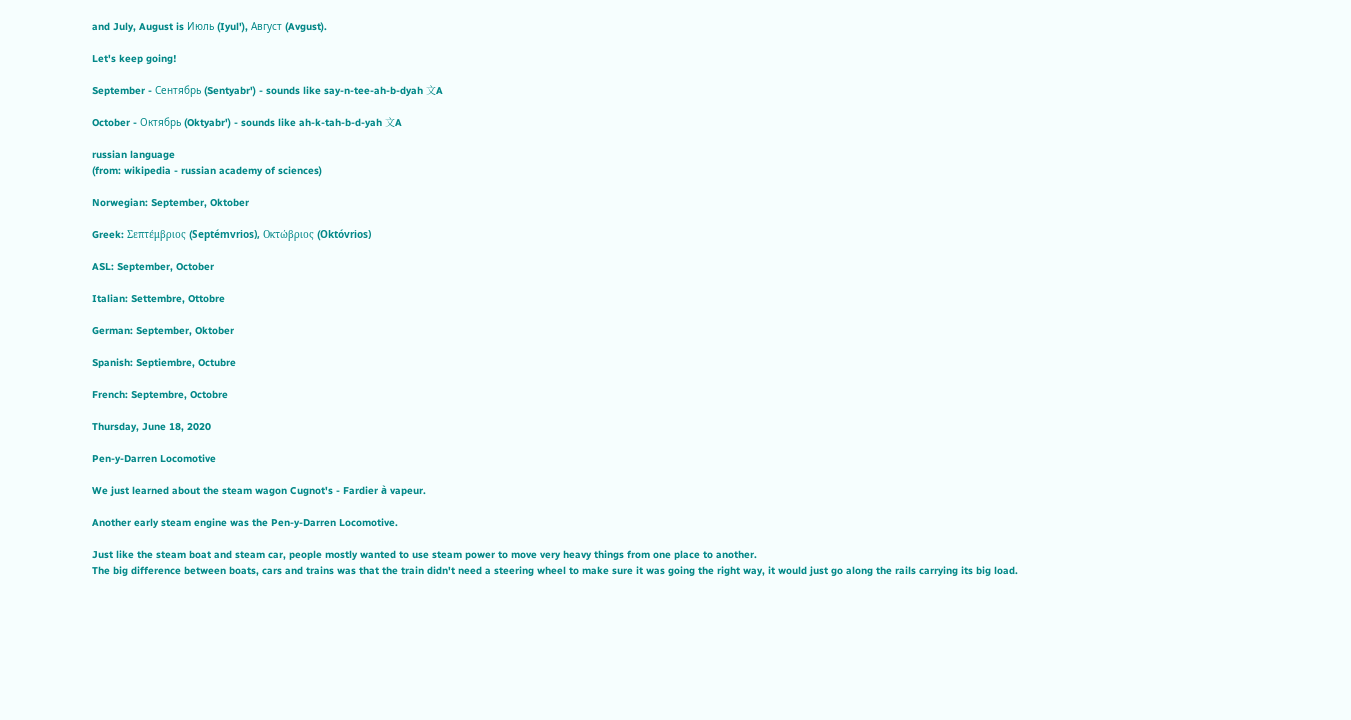and July, August is Июль (Iyul'), Август (Avgust).

Let's keep going!

September - Сентябрь (Sentyabr') - sounds like say-n-tee-ah-b-dyah 文A

October - Октябрь (Oktyabr') - sounds like ah-k-tah-b-d-yah 文A

russian language
(from: wikipedia - russian academy of sciences)

Norwegian: September, Oktober

Greek: Σεπτέμβριος (Septémvrios), Οκτώβριος (Októvrios)

ASL: September, October

Italian: Settembre, Ottobre

German: September, Oktober

Spanish: Septiembre, Octubre

French: Septembre, Octobre

Thursday, June 18, 2020

Pen-y-Darren Locomotive

We just learned about the steam wagon Cugnot's - Fardier à vapeur.

Another early steam engine was the Pen-y-Darren Locomotive.

Just like the steam boat and steam car, people mostly wanted to use steam power to move very heavy things from one place to another.
The big difference between boats, cars and trains was that the train didn't need a steering wheel to make sure it was going the right way, it would just go along the rails carrying its big load.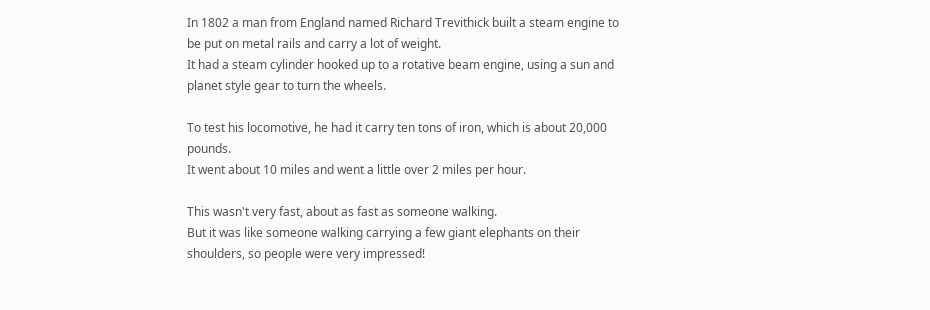In 1802 a man from England named Richard Trevithick built a steam engine to be put on metal rails and carry a lot of weight.
It had a steam cylinder hooked up to a rotative beam engine, using a sun and planet style gear to turn the wheels.

To test his locomotive, he had it carry ten tons of iron, which is about 20,000 pounds.
It went about 10 miles and went a little over 2 miles per hour.

This wasn't very fast, about as fast as someone walking.
But it was like someone walking carrying a few giant elephants on their shoulders, so people were very impressed!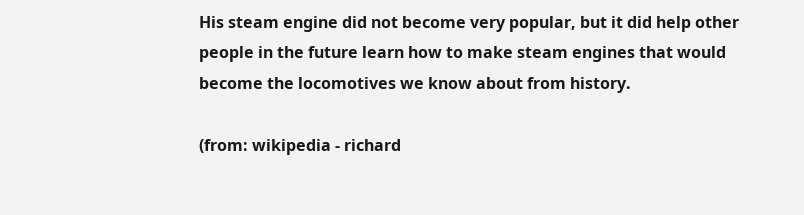His steam engine did not become very popular, but it did help other people in the future learn how to make steam engines that would become the locomotives we know about from history.

(from: wikipedia - richard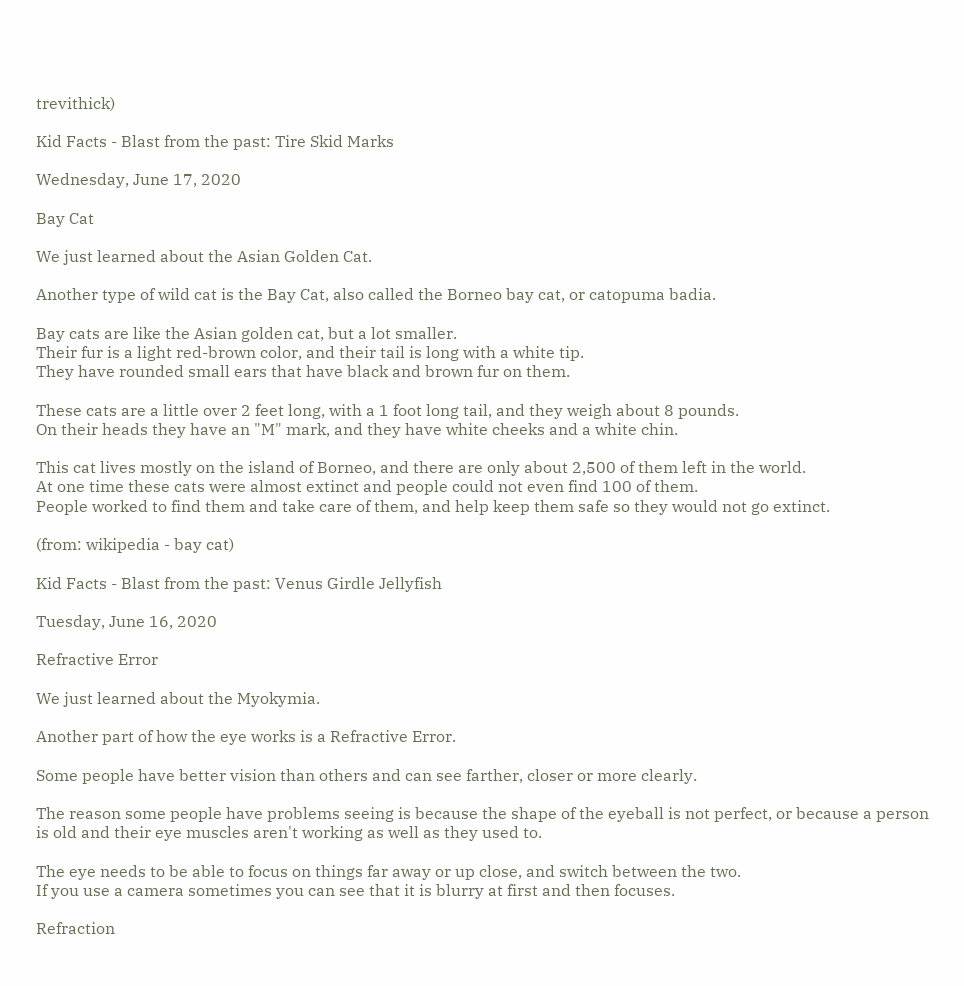trevithick)

Kid Facts - Blast from the past: Tire Skid Marks

Wednesday, June 17, 2020

Bay Cat

We just learned about the Asian Golden Cat.

Another type of wild cat is the Bay Cat, also called the Borneo bay cat, or catopuma badia.

Bay cats are like the Asian golden cat, but a lot smaller.
Their fur is a light red-brown color, and their tail is long with a white tip.
They have rounded small ears that have black and brown fur on them.

These cats are a little over 2 feet long, with a 1 foot long tail, and they weigh about 8 pounds.
On their heads they have an "M" mark, and they have white cheeks and a white chin.

This cat lives mostly on the island of Borneo, and there are only about 2,500 of them left in the world.
At one time these cats were almost extinct and people could not even find 100 of them.
People worked to find them and take care of them, and help keep them safe so they would not go extinct.

(from: wikipedia - bay cat)

Kid Facts - Blast from the past: Venus Girdle Jellyfish

Tuesday, June 16, 2020

Refractive Error

We just learned about the Myokymia.

Another part of how the eye works is a Refractive Error.

Some people have better vision than others and can see farther, closer or more clearly.

The reason some people have problems seeing is because the shape of the eyeball is not perfect, or because a person is old and their eye muscles aren't working as well as they used to.

The eye needs to be able to focus on things far away or up close, and switch between the two.
If you use a camera sometimes you can see that it is blurry at first and then focuses.

Refraction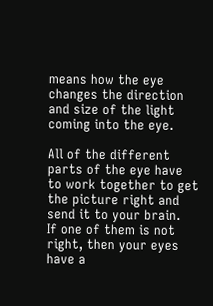means how the eye changes the direction and size of the light coming into the eye.

All of the different parts of the eye have to work together to get the picture right and send it to your brain.
If one of them is not right, then your eyes have a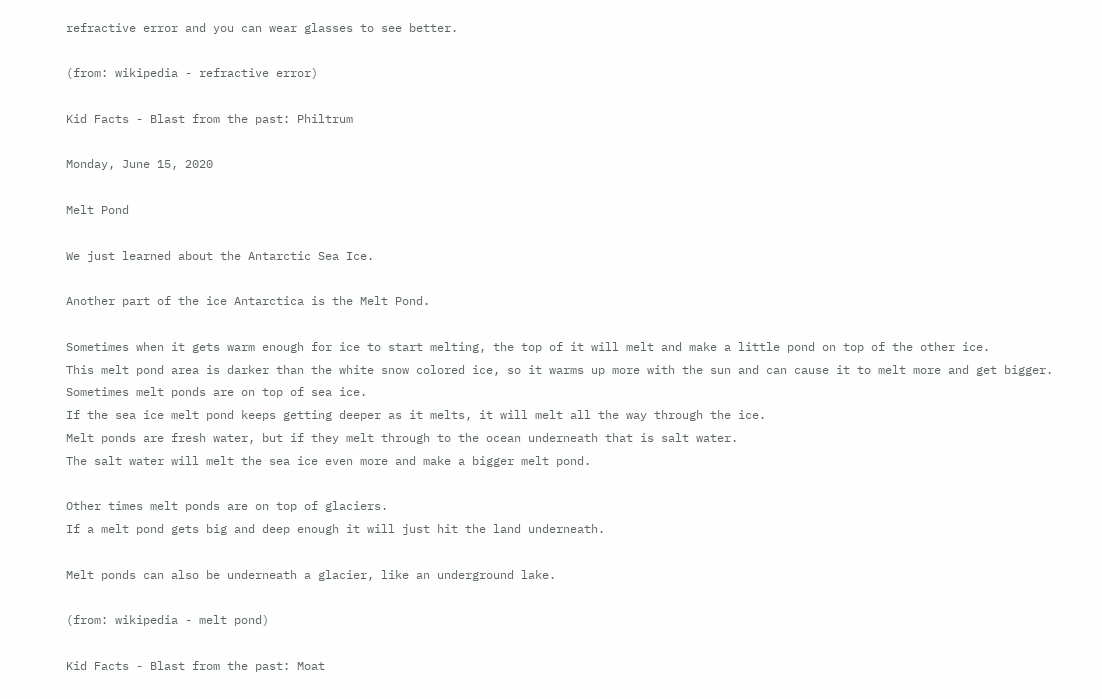refractive error and you can wear glasses to see better.

(from: wikipedia - refractive error)

Kid Facts - Blast from the past: Philtrum

Monday, June 15, 2020

Melt Pond

We just learned about the Antarctic Sea Ice.

Another part of the ice Antarctica is the Melt Pond.

Sometimes when it gets warm enough for ice to start melting, the top of it will melt and make a little pond on top of the other ice.
This melt pond area is darker than the white snow colored ice, so it warms up more with the sun and can cause it to melt more and get bigger.
Sometimes melt ponds are on top of sea ice.
If the sea ice melt pond keeps getting deeper as it melts, it will melt all the way through the ice.
Melt ponds are fresh water, but if they melt through to the ocean underneath that is salt water.
The salt water will melt the sea ice even more and make a bigger melt pond.

Other times melt ponds are on top of glaciers.
If a melt pond gets big and deep enough it will just hit the land underneath.

Melt ponds can also be underneath a glacier, like an underground lake.

(from: wikipedia - melt pond)

Kid Facts - Blast from the past: Moat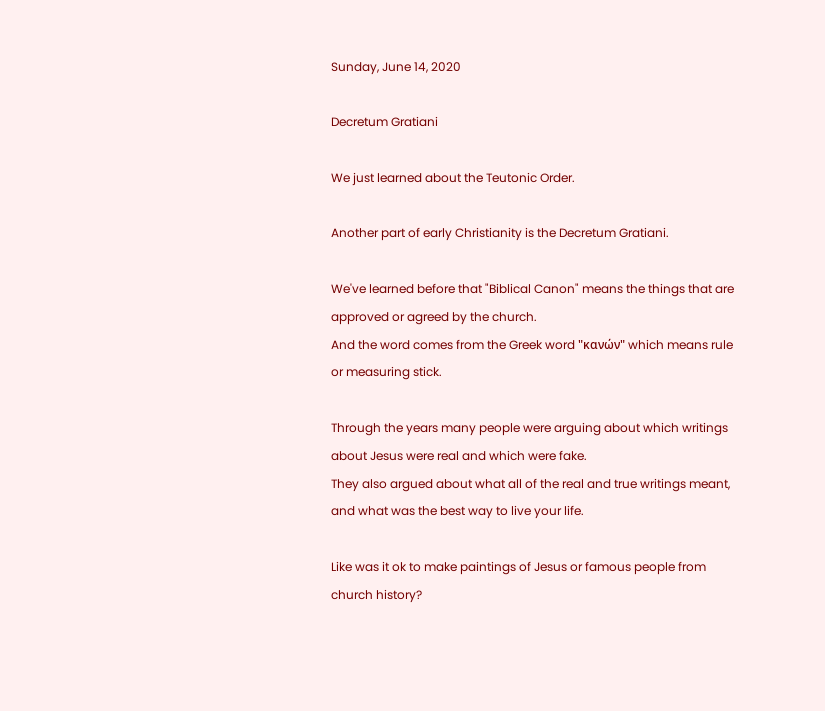Sunday, June 14, 2020

Decretum Gratiani

We just learned about the Teutonic Order.

Another part of early Christianity is the Decretum Gratiani.

We've learned before that "Biblical Canon" means the things that are approved or agreed by the church.
And the word comes from the Greek word "κανών" which means rule or measuring stick.

Through the years many people were arguing about which writings about Jesus were real and which were fake.
They also argued about what all of the real and true writings meant, and what was the best way to live your life.

Like was it ok to make paintings of Jesus or famous people from church history?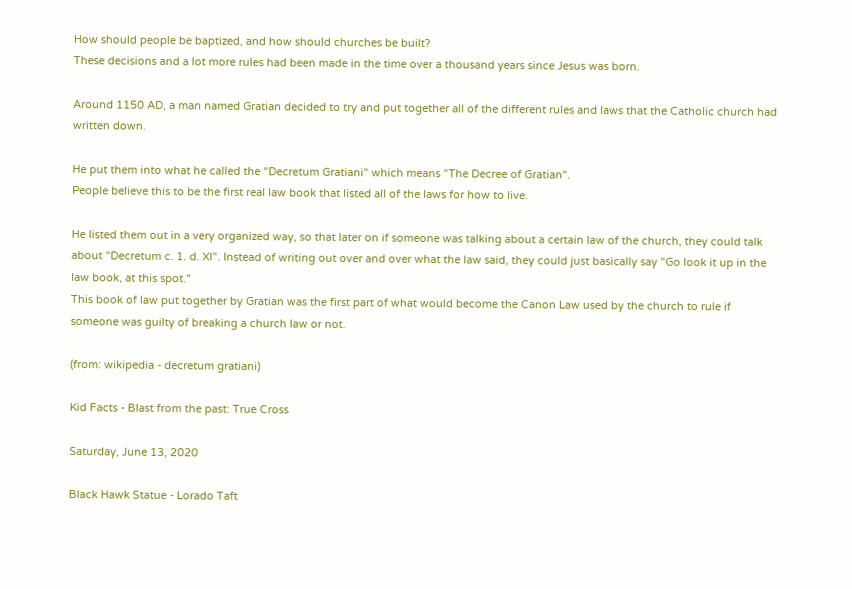How should people be baptized, and how should churches be built?
These decisions and a lot more rules had been made in the time over a thousand years since Jesus was born.

Around 1150 AD, a man named Gratian decided to try and put together all of the different rules and laws that the Catholic church had written down.

He put them into what he called the "Decretum Gratiani" which means "The Decree of Gratian".
People believe this to be the first real law book that listed all of the laws for how to live.

He listed them out in a very organized way, so that later on if someone was talking about a certain law of the church, they could talk about "Decretum c. 1. d. XI". Instead of writing out over and over what the law said, they could just basically say "Go look it up in the law book, at this spot."
This book of law put together by Gratian was the first part of what would become the Canon Law used by the church to rule if someone was guilty of breaking a church law or not.

(from: wikipedia - decretum gratiani)

Kid Facts - Blast from the past: True Cross

Saturday, June 13, 2020

Black Hawk Statue - Lorado Taft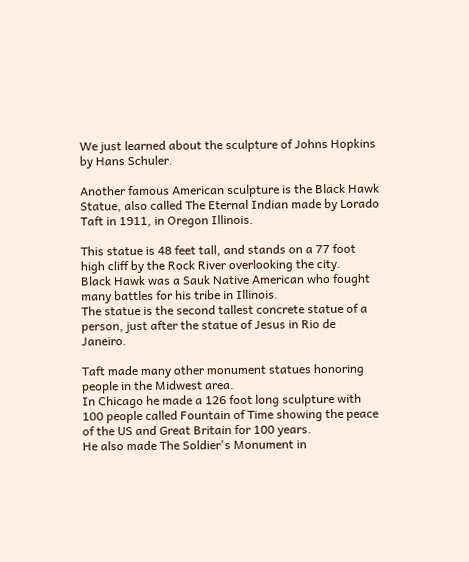We just learned about the sculpture of Johns Hopkins by Hans Schuler.

Another famous American sculpture is the Black Hawk Statue, also called The Eternal Indian made by Lorado Taft in 1911, in Oregon Illinois.

This statue is 48 feet tall, and stands on a 77 foot high cliff by the Rock River overlooking the city.
Black Hawk was a Sauk Native American who fought many battles for his tribe in Illinois.
The statue is the second tallest concrete statue of a person, just after the statue of Jesus in Rio de Janeiro.

Taft made many other monument statues honoring people in the Midwest area.
In Chicago he made a 126 foot long sculpture with 100 people called Fountain of Time showing the peace of the US and Great Britain for 100 years.
He also made The Soldier's Monument in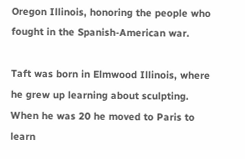Oregon Illinois, honoring the people who fought in the Spanish-American war.

Taft was born in Elmwood Illinois, where he grew up learning about sculpting.
When he was 20 he moved to Paris to learn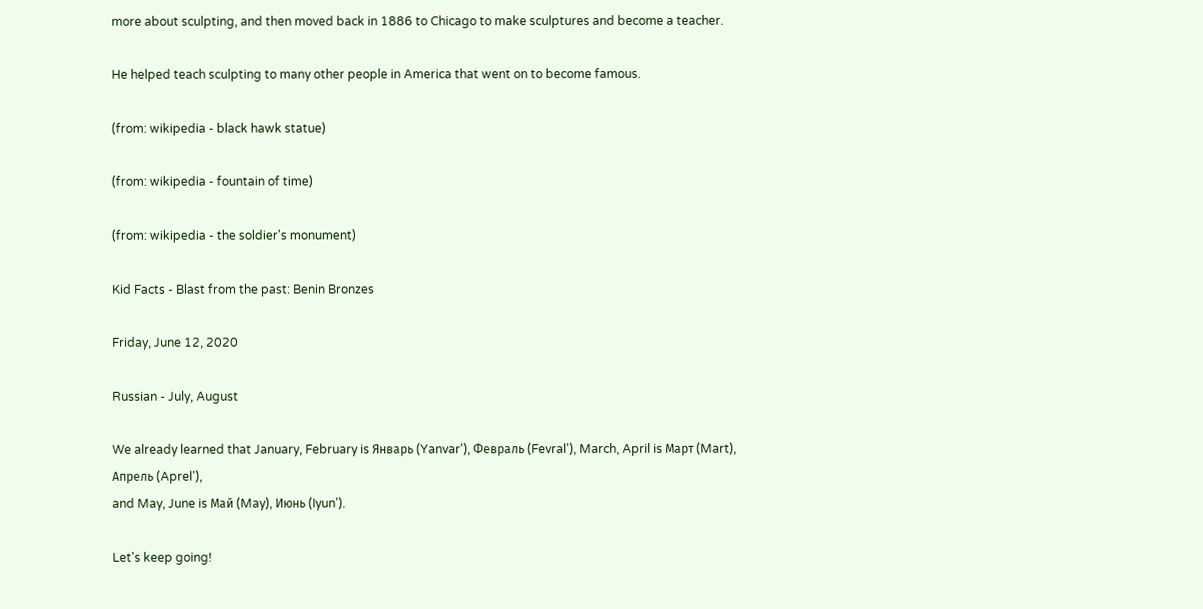more about sculpting, and then moved back in 1886 to Chicago to make sculptures and become a teacher.

He helped teach sculpting to many other people in America that went on to become famous.

(from: wikipedia - black hawk statue)

(from: wikipedia - fountain of time)

(from: wikipedia - the soldier's monument)

Kid Facts - Blast from the past: Benin Bronzes

Friday, June 12, 2020

Russian - July, August

We already learned that January, February is Январь (Yanvar'), Февраль (Fevral'), March, April is Март (Mart), Апрель (Aprel'),
and May, June is Май (May), Июнь (Iyun').

Let's keep going!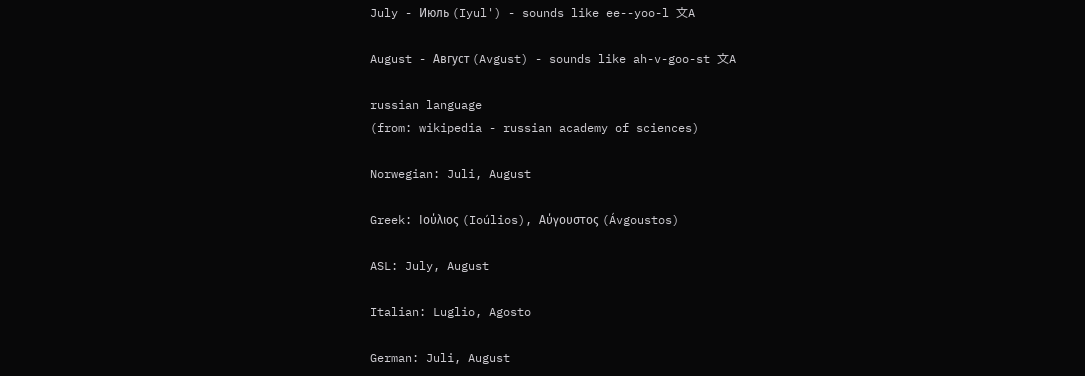July - Июль (Iyul') - sounds like ee--yoo-l 文A

August - Август (Avgust) - sounds like ah-v-goo-st 文A

russian language
(from: wikipedia - russian academy of sciences)

Norwegian: Juli, August

Greek: Ιούλιος (Ioúlios), Αύγουστος (Ávgoustos)

ASL: July, August

Italian: Luglio, Agosto

German: Juli, August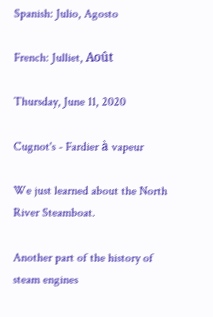Spanish: Julio, Agosto

French: Julliet, Août

Thursday, June 11, 2020

Cugnot's - Fardier à vapeur

We just learned about the North River Steamboat.

Another part of the history of steam engines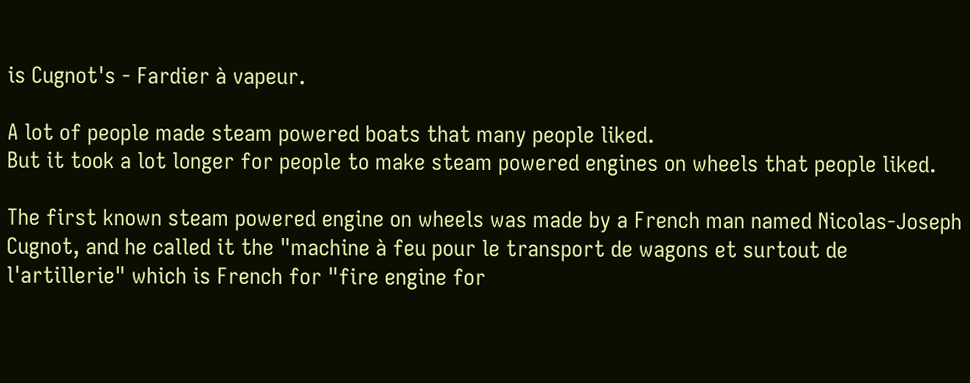is Cugnot's - Fardier à vapeur.

A lot of people made steam powered boats that many people liked.
But it took a lot longer for people to make steam powered engines on wheels that people liked.

The first known steam powered engine on wheels was made by a French man named Nicolas-Joseph Cugnot, and he called it the "machine à feu pour le transport de wagons et surtout de l'artillerie" which is French for "fire engine for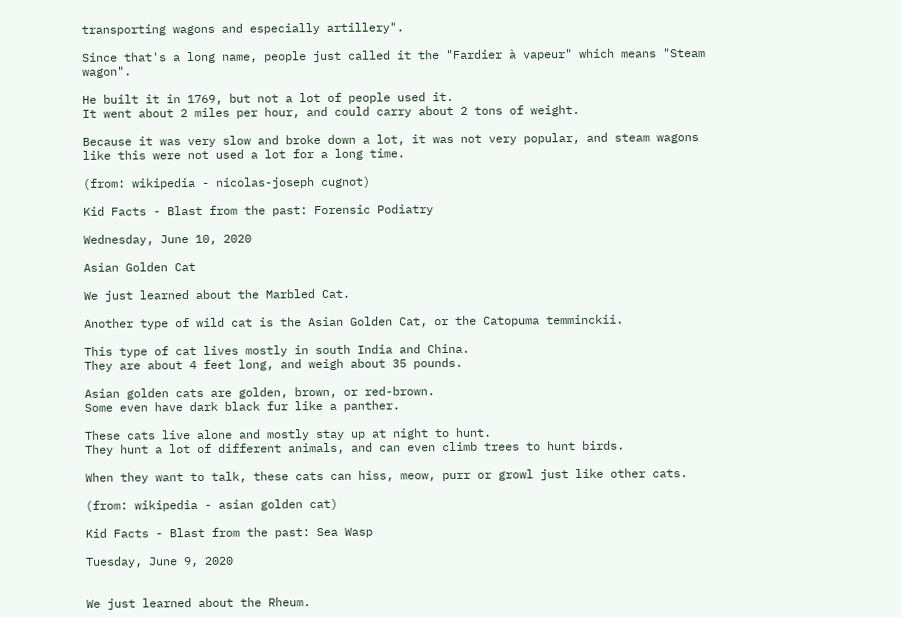transporting wagons and especially artillery".

Since that's a long name, people just called it the "Fardier à vapeur" which means "Steam wagon".

He built it in 1769, but not a lot of people used it.
It went about 2 miles per hour, and could carry about 2 tons of weight.

Because it was very slow and broke down a lot, it was not very popular, and steam wagons like this were not used a lot for a long time.

(from: wikipedia - nicolas-joseph cugnot)

Kid Facts - Blast from the past: Forensic Podiatry

Wednesday, June 10, 2020

Asian Golden Cat

We just learned about the Marbled Cat.

Another type of wild cat is the Asian Golden Cat, or the Catopuma temminckii.

This type of cat lives mostly in south India and China.
They are about 4 feet long, and weigh about 35 pounds.

Asian golden cats are golden, brown, or red-brown.
Some even have dark black fur like a panther.

These cats live alone and mostly stay up at night to hunt.
They hunt a lot of different animals, and can even climb trees to hunt birds.

When they want to talk, these cats can hiss, meow, purr or growl just like other cats.

(from: wikipedia - asian golden cat)

Kid Facts - Blast from the past: Sea Wasp

Tuesday, June 9, 2020


We just learned about the Rheum.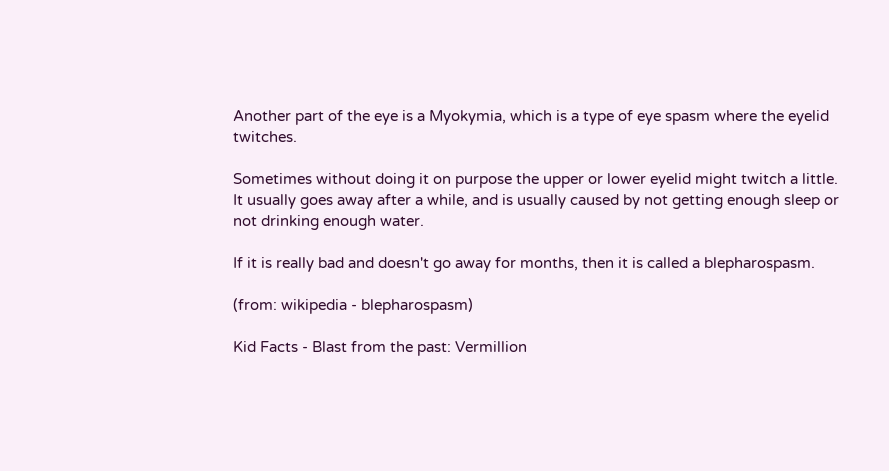Another part of the eye is a Myokymia, which is a type of eye spasm where the eyelid twitches.

Sometimes without doing it on purpose the upper or lower eyelid might twitch a little.
It usually goes away after a while, and is usually caused by not getting enough sleep or not drinking enough water.

If it is really bad and doesn't go away for months, then it is called a blepharospasm.

(from: wikipedia - blepharospasm)

Kid Facts - Blast from the past: Vermillion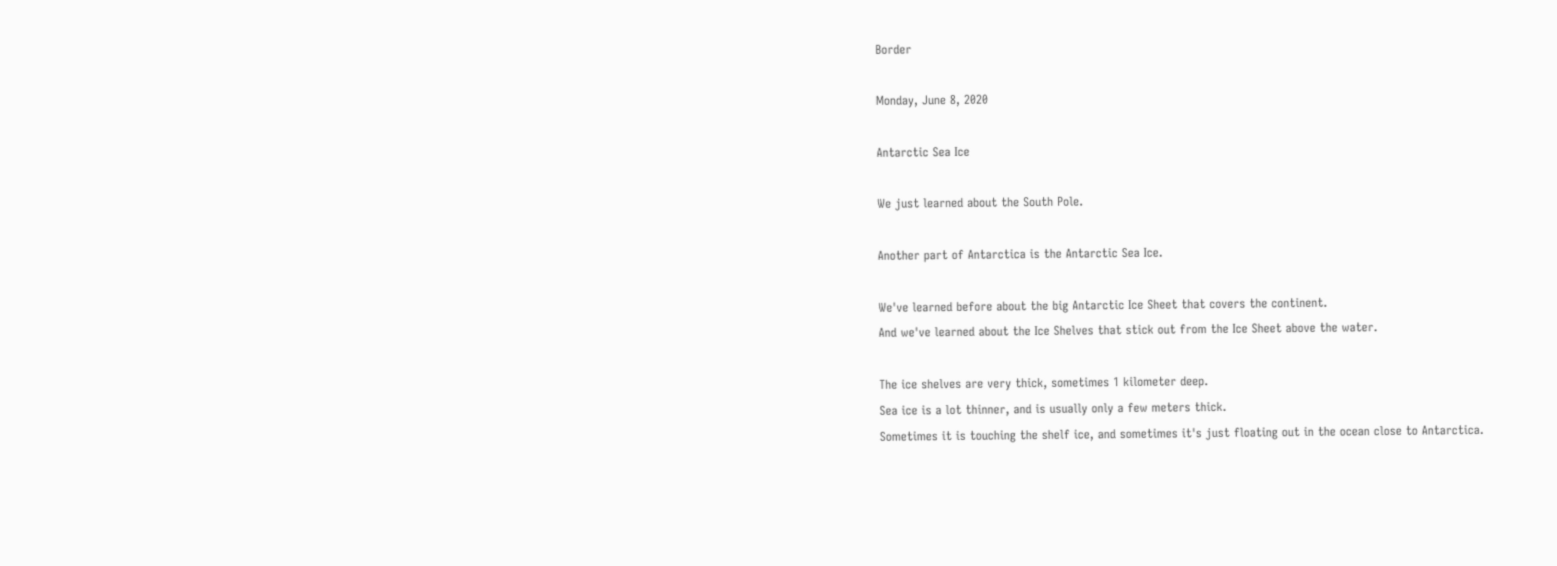Border

Monday, June 8, 2020

Antarctic Sea Ice

We just learned about the South Pole.

Another part of Antarctica is the Antarctic Sea Ice.

We've learned before about the big Antarctic Ice Sheet that covers the continent.
And we've learned about the Ice Shelves that stick out from the Ice Sheet above the water.

The ice shelves are very thick, sometimes 1 kilometer deep.
Sea ice is a lot thinner, and is usually only a few meters thick.
Sometimes it is touching the shelf ice, and sometimes it's just floating out in the ocean close to Antarctica.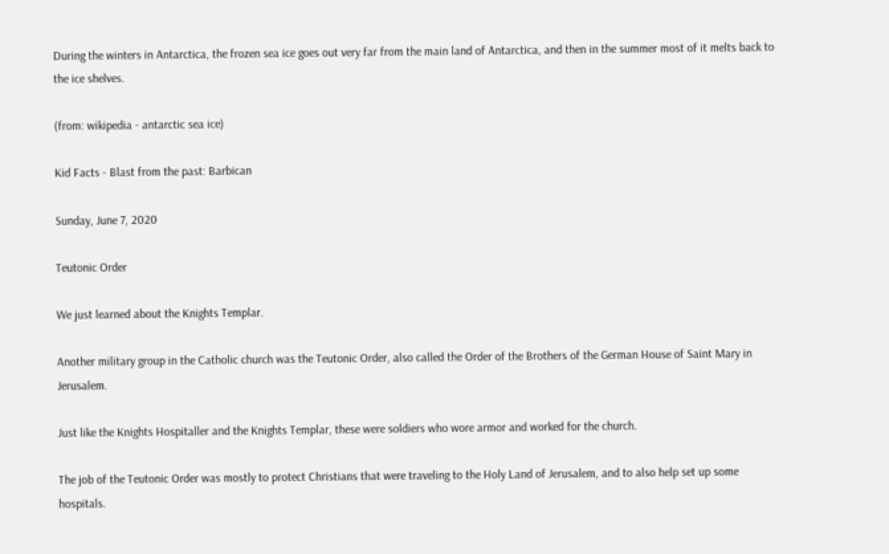During the winters in Antarctica, the frozen sea ice goes out very far from the main land of Antarctica, and then in the summer most of it melts back to the ice shelves.

(from: wikipedia - antarctic sea ice)

Kid Facts - Blast from the past: Barbican

Sunday, June 7, 2020

Teutonic Order

We just learned about the Knights Templar.

Another military group in the Catholic church was the Teutonic Order, also called the Order of the Brothers of the German House of Saint Mary in Jerusalem.

Just like the Knights Hospitaller and the Knights Templar, these were soldiers who wore armor and worked for the church.

The job of the Teutonic Order was mostly to protect Christians that were traveling to the Holy Land of Jerusalem, and to also help set up some hospitals.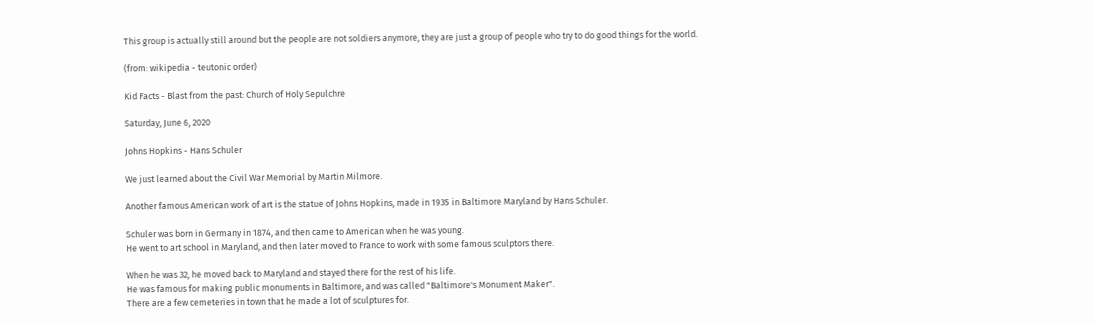This group is actually still around but the people are not soldiers anymore, they are just a group of people who try to do good things for the world.

(from: wikipedia - teutonic order)

Kid Facts - Blast from the past: Church of Holy Sepulchre

Saturday, June 6, 2020

Johns Hopkins - Hans Schuler

We just learned about the Civil War Memorial by Martin Milmore.

Another famous American work of art is the statue of Johns Hopkins, made in 1935 in Baltimore Maryland by Hans Schuler.

Schuler was born in Germany in 1874, and then came to American when he was young.
He went to art school in Maryland, and then later moved to France to work with some famous sculptors there.

When he was 32, he moved back to Maryland and stayed there for the rest of his life.
He was famous for making public monuments in Baltimore, and was called "Baltimore's Monument Maker".
There are a few cemeteries in town that he made a lot of sculptures for.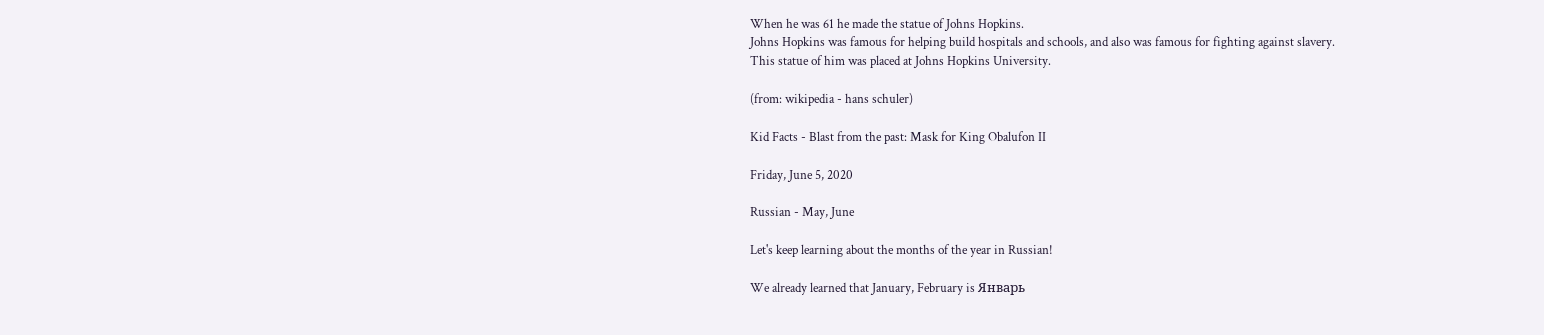When he was 61 he made the statue of Johns Hopkins.
Johns Hopkins was famous for helping build hospitals and schools, and also was famous for fighting against slavery.
This statue of him was placed at Johns Hopkins University.

(from: wikipedia - hans schuler)

Kid Facts - Blast from the past: Mask for King Obalufon II

Friday, June 5, 2020

Russian - May, June

Let's keep learning about the months of the year in Russian!

We already learned that January, February is Январь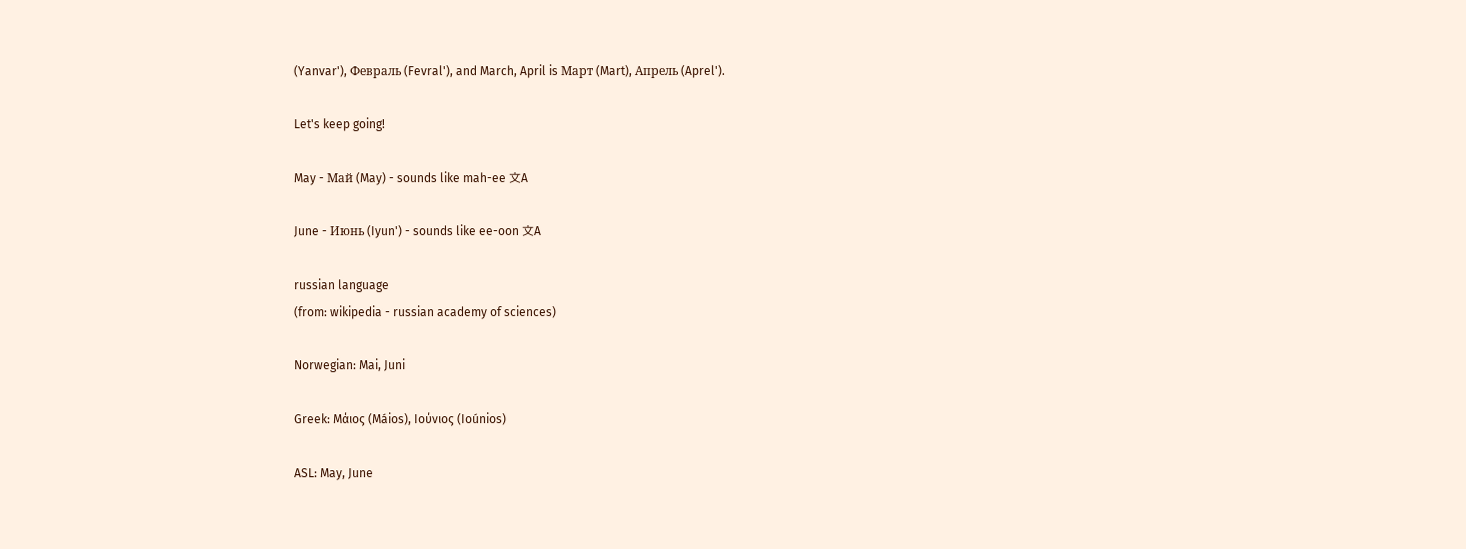(Yanvar'), Февраль (Fevral'), and March, April is Март (Mart), Апрель (Aprel').

Let's keep going!

May - Май (May) - sounds like mah-ee 文A

June - Июнь (Iyun') - sounds like ee-oon 文A

russian language
(from: wikipedia - russian academy of sciences)

Norwegian: Mai, Juni

Greek: Μάιος (Máios), Ιούνιος (Ioúnios)

ASL: May, June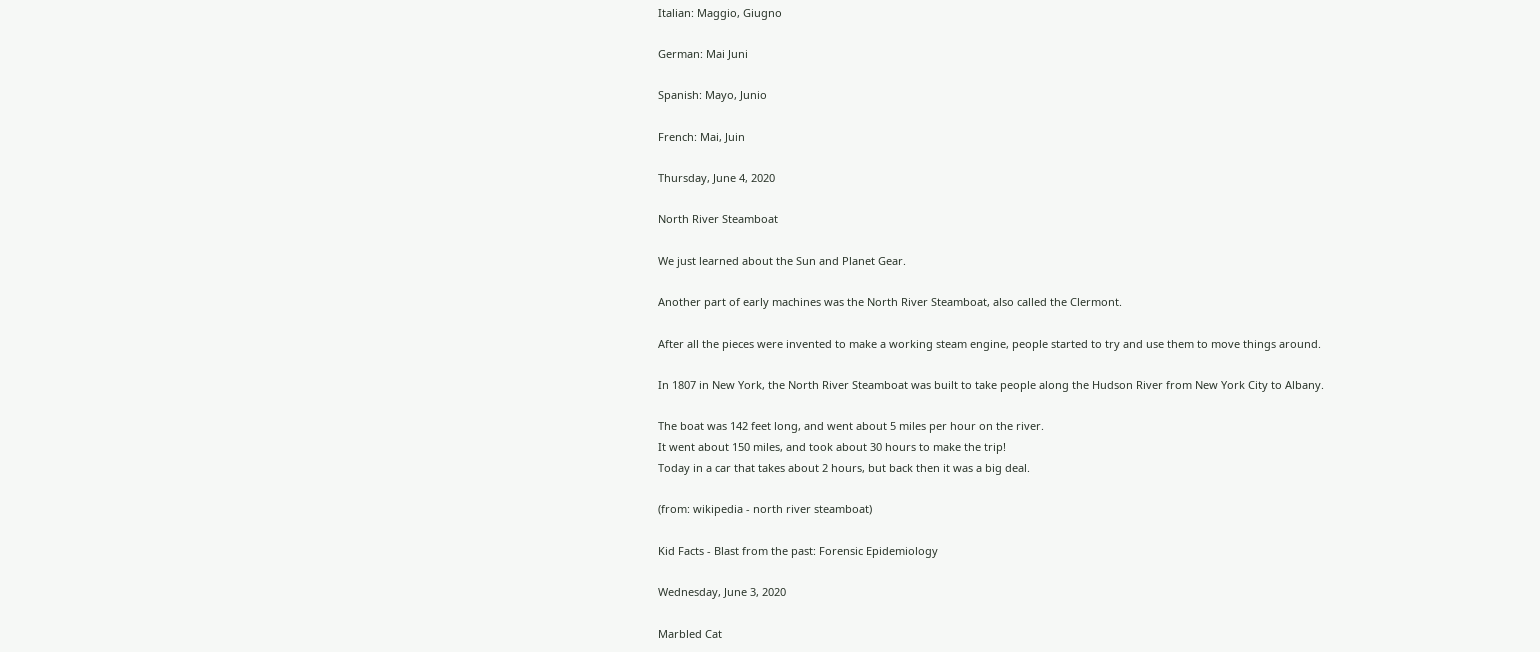Italian: Maggio, Giugno

German: Mai Juni

Spanish: Mayo, Junio

French: Mai, Juin

Thursday, June 4, 2020

North River Steamboat

We just learned about the Sun and Planet Gear.

Another part of early machines was the North River Steamboat, also called the Clermont.

After all the pieces were invented to make a working steam engine, people started to try and use them to move things around.

In 1807 in New York, the North River Steamboat was built to take people along the Hudson River from New York City to Albany.

The boat was 142 feet long, and went about 5 miles per hour on the river.
It went about 150 miles, and took about 30 hours to make the trip!
Today in a car that takes about 2 hours, but back then it was a big deal.

(from: wikipedia - north river steamboat)

Kid Facts - Blast from the past: Forensic Epidemiology

Wednesday, June 3, 2020

Marbled Cat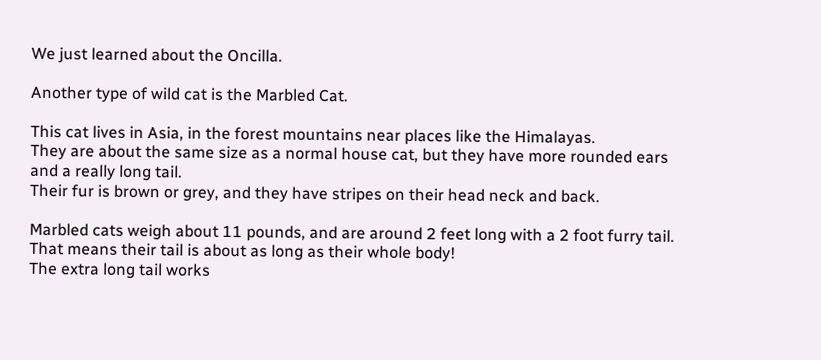We just learned about the Oncilla.

Another type of wild cat is the Marbled Cat.

This cat lives in Asia, in the forest mountains near places like the Himalayas.
They are about the same size as a normal house cat, but they have more rounded ears and a really long tail.
Their fur is brown or grey, and they have stripes on their head neck and back.

Marbled cats weigh about 11 pounds, and are around 2 feet long with a 2 foot furry tail.
That means their tail is about as long as their whole body!
The extra long tail works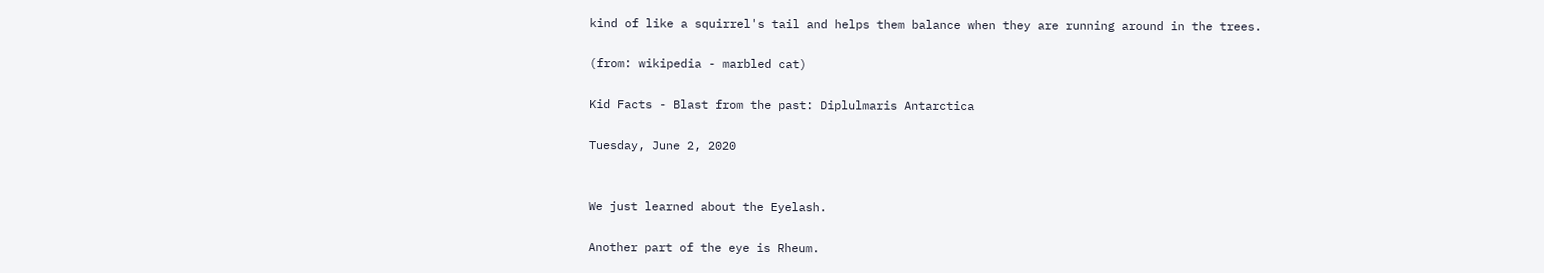kind of like a squirrel's tail and helps them balance when they are running around in the trees.

(from: wikipedia - marbled cat)

Kid Facts - Blast from the past: Diplulmaris Antarctica

Tuesday, June 2, 2020


We just learned about the Eyelash.

Another part of the eye is Rheum.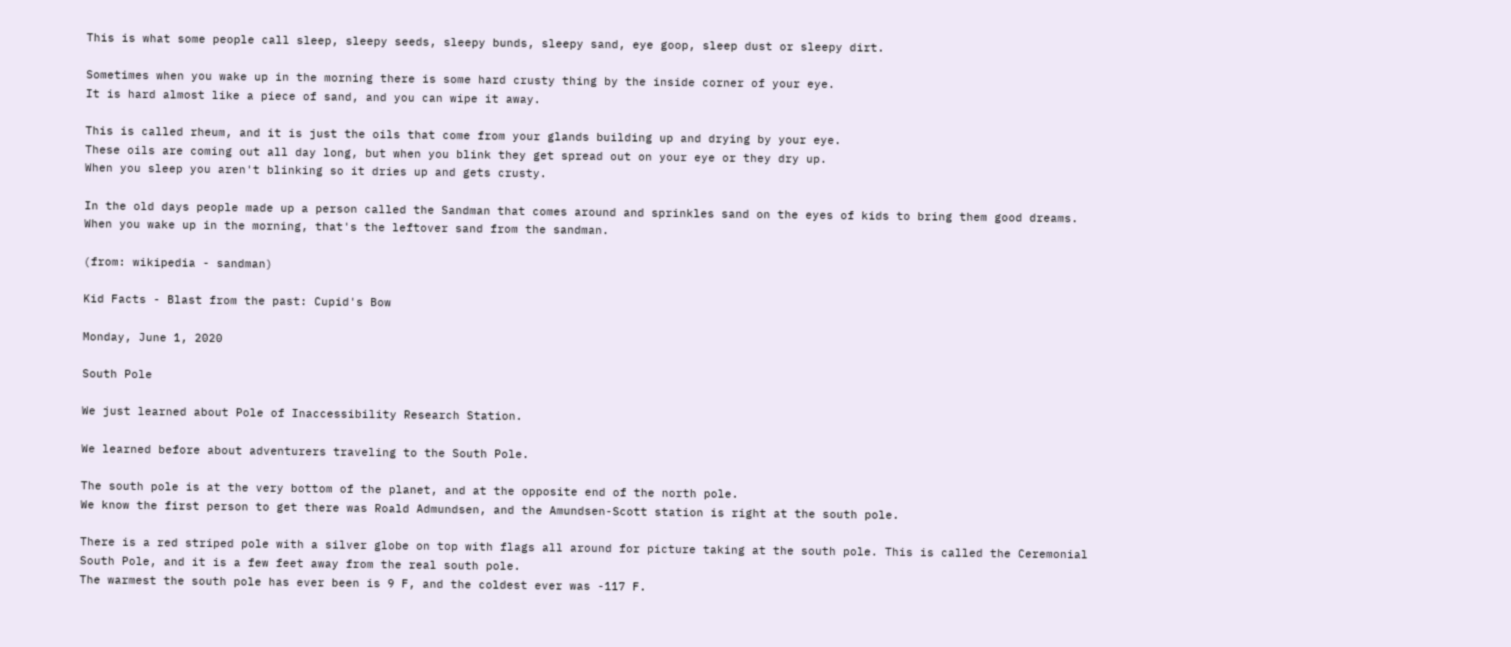This is what some people call sleep, sleepy seeds, sleepy bunds, sleepy sand, eye goop, sleep dust or sleepy dirt.

Sometimes when you wake up in the morning there is some hard crusty thing by the inside corner of your eye.
It is hard almost like a piece of sand, and you can wipe it away.

This is called rheum, and it is just the oils that come from your glands building up and drying by your eye.
These oils are coming out all day long, but when you blink they get spread out on your eye or they dry up.
When you sleep you aren't blinking so it dries up and gets crusty.

In the old days people made up a person called the Sandman that comes around and sprinkles sand on the eyes of kids to bring them good dreams.
When you wake up in the morning, that's the leftover sand from the sandman.

(from: wikipedia - sandman)

Kid Facts - Blast from the past: Cupid's Bow

Monday, June 1, 2020

South Pole

We just learned about Pole of Inaccessibility Research Station.

We learned before about adventurers traveling to the South Pole.

The south pole is at the very bottom of the planet, and at the opposite end of the north pole.
We know the first person to get there was Roald Admundsen, and the Amundsen-Scott station is right at the south pole.

There is a red striped pole with a silver globe on top with flags all around for picture taking at the south pole. This is called the Ceremonial South Pole, and it is a few feet away from the real south pole.
The warmest the south pole has ever been is 9 F, and the coldest ever was -117 F.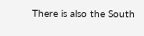There is also the South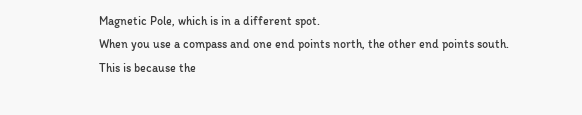Magnetic Pole, which is in a different spot.
When you use a compass and one end points north, the other end points south.
This is because the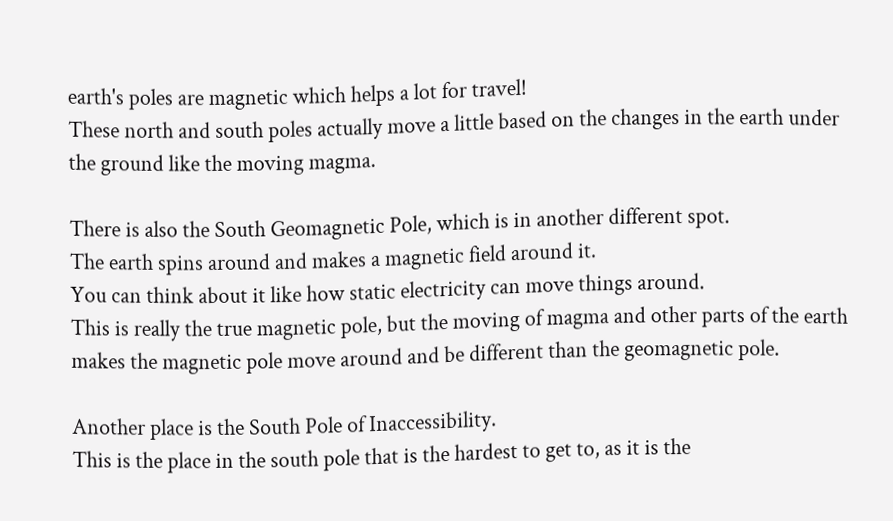earth's poles are magnetic which helps a lot for travel!
These north and south poles actually move a little based on the changes in the earth under the ground like the moving magma.

There is also the South Geomagnetic Pole, which is in another different spot.
The earth spins around and makes a magnetic field around it.
You can think about it like how static electricity can move things around.
This is really the true magnetic pole, but the moving of magma and other parts of the earth makes the magnetic pole move around and be different than the geomagnetic pole.

Another place is the South Pole of Inaccessibility.
This is the place in the south pole that is the hardest to get to, as it is the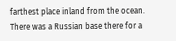farthest place inland from the ocean.
There was a Russian base there for a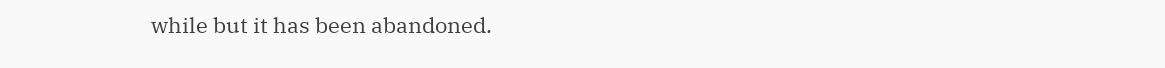while but it has been abandoned.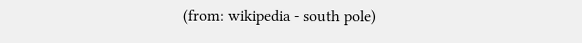(from: wikipedia - south pole)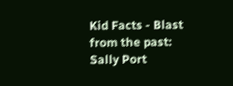Kid Facts - Blast from the past: Sally Port